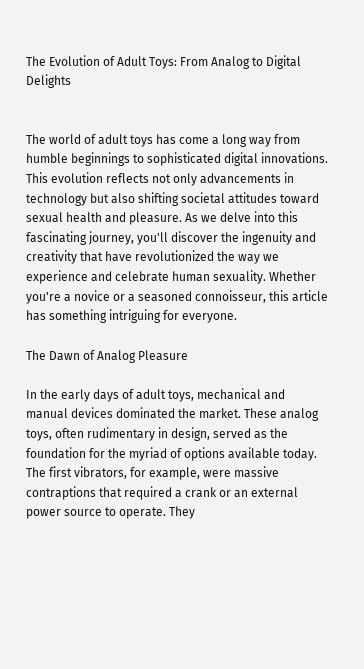The Evolution of Adult Toys: From Analog to Digital Delights


The world of adult toys has come a long way from humble beginnings to sophisticated digital innovations. This evolution reflects not only advancements in technology but also shifting societal attitudes toward sexual health and pleasure. As we delve into this fascinating journey, you'll discover the ingenuity and creativity that have revolutionized the way we experience and celebrate human sexuality. Whether you're a novice or a seasoned connoisseur, this article has something intriguing for everyone.

The Dawn of Analog Pleasure

In the early days of adult toys, mechanical and manual devices dominated the market. These analog toys, often rudimentary in design, served as the foundation for the myriad of options available today. The first vibrators, for example, were massive contraptions that required a crank or an external power source to operate. They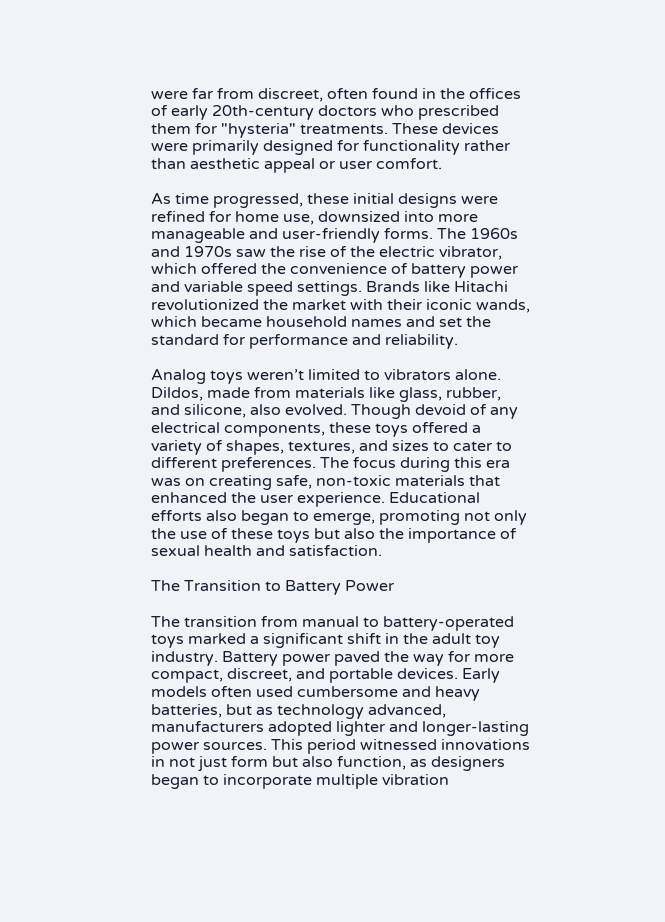were far from discreet, often found in the offices of early 20th-century doctors who prescribed them for "hysteria" treatments. These devices were primarily designed for functionality rather than aesthetic appeal or user comfort.

As time progressed, these initial designs were refined for home use, downsized into more manageable and user-friendly forms. The 1960s and 1970s saw the rise of the electric vibrator, which offered the convenience of battery power and variable speed settings. Brands like Hitachi revolutionized the market with their iconic wands, which became household names and set the standard for performance and reliability.

Analog toys weren’t limited to vibrators alone. Dildos, made from materials like glass, rubber, and silicone, also evolved. Though devoid of any electrical components, these toys offered a variety of shapes, textures, and sizes to cater to different preferences. The focus during this era was on creating safe, non-toxic materials that enhanced the user experience. Educational efforts also began to emerge, promoting not only the use of these toys but also the importance of sexual health and satisfaction.

The Transition to Battery Power

The transition from manual to battery-operated toys marked a significant shift in the adult toy industry. Battery power paved the way for more compact, discreet, and portable devices. Early models often used cumbersome and heavy batteries, but as technology advanced, manufacturers adopted lighter and longer-lasting power sources. This period witnessed innovations in not just form but also function, as designers began to incorporate multiple vibration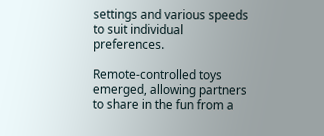settings and various speeds to suit individual preferences.

Remote-controlled toys emerged, allowing partners to share in the fun from a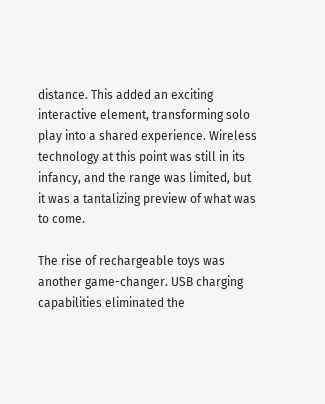distance. This added an exciting interactive element, transforming solo play into a shared experience. Wireless technology at this point was still in its infancy, and the range was limited, but it was a tantalizing preview of what was to come.

The rise of rechargeable toys was another game-changer. USB charging capabilities eliminated the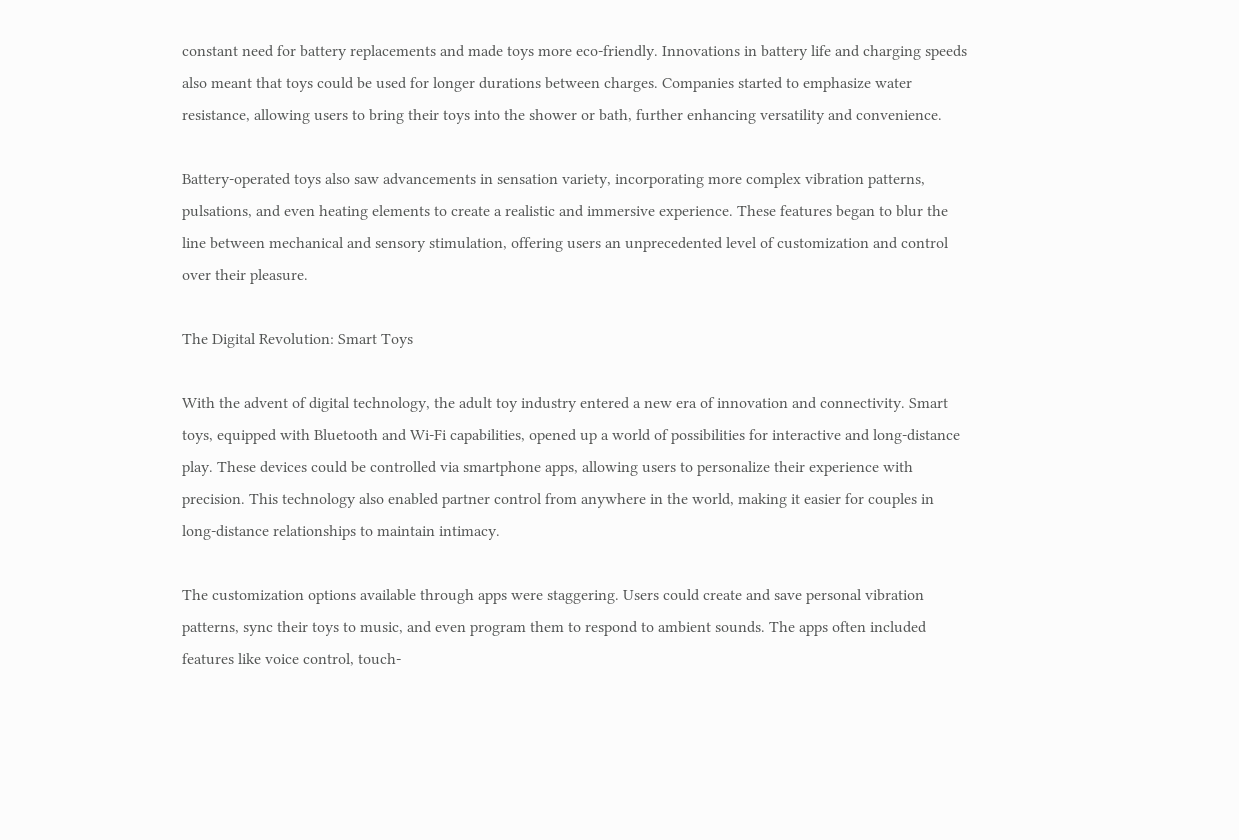constant need for battery replacements and made toys more eco-friendly. Innovations in battery life and charging speeds also meant that toys could be used for longer durations between charges. Companies started to emphasize water resistance, allowing users to bring their toys into the shower or bath, further enhancing versatility and convenience.

Battery-operated toys also saw advancements in sensation variety, incorporating more complex vibration patterns, pulsations, and even heating elements to create a realistic and immersive experience. These features began to blur the line between mechanical and sensory stimulation, offering users an unprecedented level of customization and control over their pleasure.

The Digital Revolution: Smart Toys

With the advent of digital technology, the adult toy industry entered a new era of innovation and connectivity. Smart toys, equipped with Bluetooth and Wi-Fi capabilities, opened up a world of possibilities for interactive and long-distance play. These devices could be controlled via smartphone apps, allowing users to personalize their experience with precision. This technology also enabled partner control from anywhere in the world, making it easier for couples in long-distance relationships to maintain intimacy.

The customization options available through apps were staggering. Users could create and save personal vibration patterns, sync their toys to music, and even program them to respond to ambient sounds. The apps often included features like voice control, touch-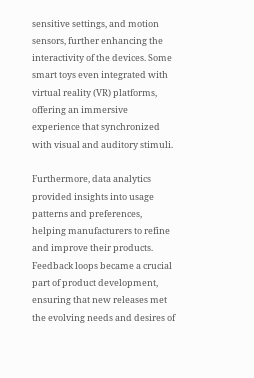sensitive settings, and motion sensors, further enhancing the interactivity of the devices. Some smart toys even integrated with virtual reality (VR) platforms, offering an immersive experience that synchronized with visual and auditory stimuli.

Furthermore, data analytics provided insights into usage patterns and preferences, helping manufacturers to refine and improve their products. Feedback loops became a crucial part of product development, ensuring that new releases met the evolving needs and desires of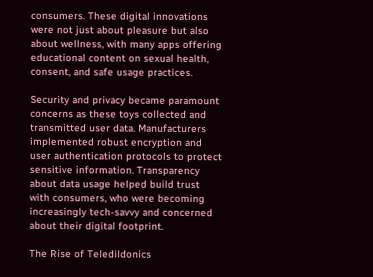consumers. These digital innovations were not just about pleasure but also about wellness, with many apps offering educational content on sexual health, consent, and safe usage practices.

Security and privacy became paramount concerns as these toys collected and transmitted user data. Manufacturers implemented robust encryption and user authentication protocols to protect sensitive information. Transparency about data usage helped build trust with consumers, who were becoming increasingly tech-savvy and concerned about their digital footprint.

The Rise of Teledildonics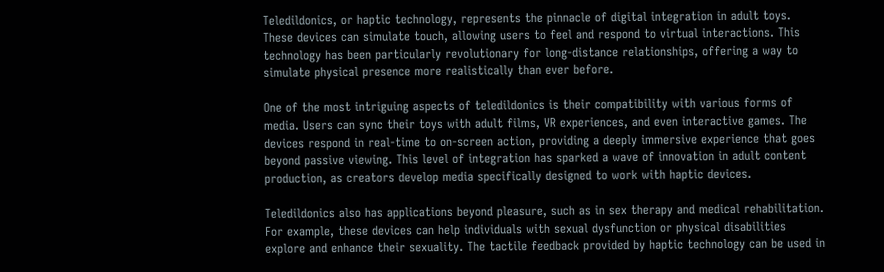Teledildonics, or haptic technology, represents the pinnacle of digital integration in adult toys. These devices can simulate touch, allowing users to feel and respond to virtual interactions. This technology has been particularly revolutionary for long-distance relationships, offering a way to simulate physical presence more realistically than ever before.

One of the most intriguing aspects of teledildonics is their compatibility with various forms of media. Users can sync their toys with adult films, VR experiences, and even interactive games. The devices respond in real-time to on-screen action, providing a deeply immersive experience that goes beyond passive viewing. This level of integration has sparked a wave of innovation in adult content production, as creators develop media specifically designed to work with haptic devices.

Teledildonics also has applications beyond pleasure, such as in sex therapy and medical rehabilitation. For example, these devices can help individuals with sexual dysfunction or physical disabilities explore and enhance their sexuality. The tactile feedback provided by haptic technology can be used in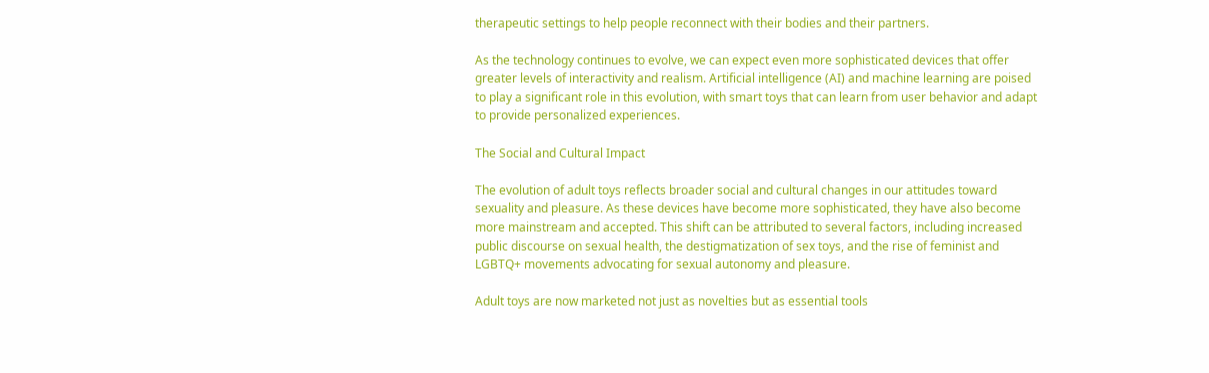therapeutic settings to help people reconnect with their bodies and their partners.

As the technology continues to evolve, we can expect even more sophisticated devices that offer greater levels of interactivity and realism. Artificial intelligence (AI) and machine learning are poised to play a significant role in this evolution, with smart toys that can learn from user behavior and adapt to provide personalized experiences.

The Social and Cultural Impact

The evolution of adult toys reflects broader social and cultural changes in our attitudes toward sexuality and pleasure. As these devices have become more sophisticated, they have also become more mainstream and accepted. This shift can be attributed to several factors, including increased public discourse on sexual health, the destigmatization of sex toys, and the rise of feminist and LGBTQ+ movements advocating for sexual autonomy and pleasure.

Adult toys are now marketed not just as novelties but as essential tools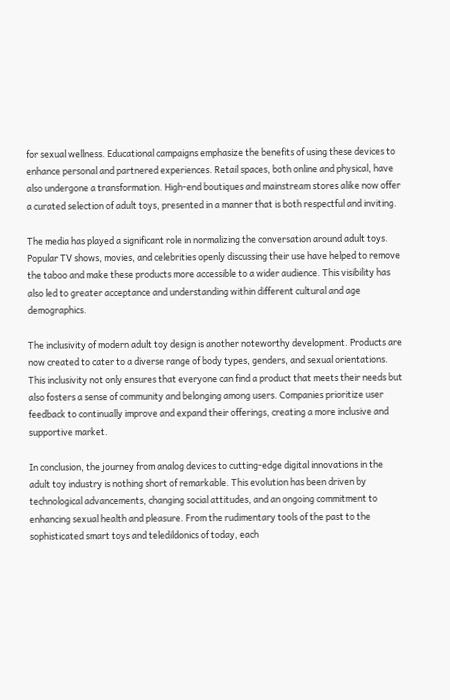for sexual wellness. Educational campaigns emphasize the benefits of using these devices to enhance personal and partnered experiences. Retail spaces, both online and physical, have also undergone a transformation. High-end boutiques and mainstream stores alike now offer a curated selection of adult toys, presented in a manner that is both respectful and inviting.

The media has played a significant role in normalizing the conversation around adult toys. Popular TV shows, movies, and celebrities openly discussing their use have helped to remove the taboo and make these products more accessible to a wider audience. This visibility has also led to greater acceptance and understanding within different cultural and age demographics.

The inclusivity of modern adult toy design is another noteworthy development. Products are now created to cater to a diverse range of body types, genders, and sexual orientations. This inclusivity not only ensures that everyone can find a product that meets their needs but also fosters a sense of community and belonging among users. Companies prioritize user feedback to continually improve and expand their offerings, creating a more inclusive and supportive market.

In conclusion, the journey from analog devices to cutting-edge digital innovations in the adult toy industry is nothing short of remarkable. This evolution has been driven by technological advancements, changing social attitudes, and an ongoing commitment to enhancing sexual health and pleasure. From the rudimentary tools of the past to the sophisticated smart toys and teledildonics of today, each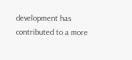development has contributed to a more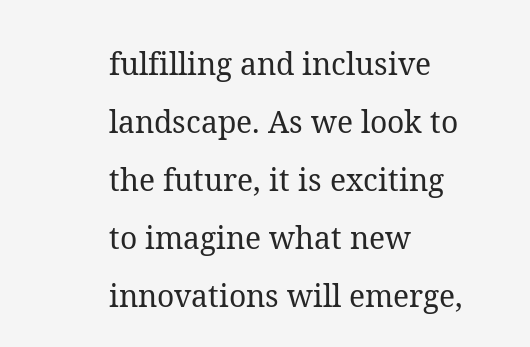fulfilling and inclusive landscape. As we look to the future, it is exciting to imagine what new innovations will emerge,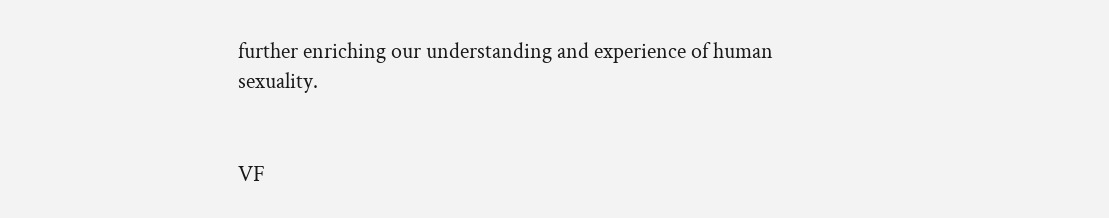further enriching our understanding and experience of human sexuality.


VF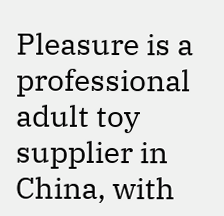Pleasure is a professional adult toy supplier in China, with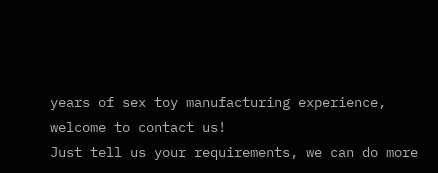years of sex toy manufacturing experience, welcome to contact us!
Just tell us your requirements, we can do more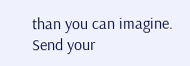than you can imagine.
Send your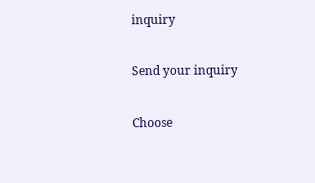inquiry

Send your inquiry

Choose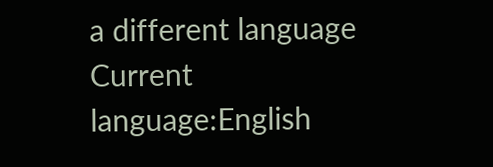a different language
Current language:English